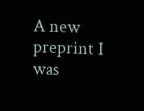A new preprint I was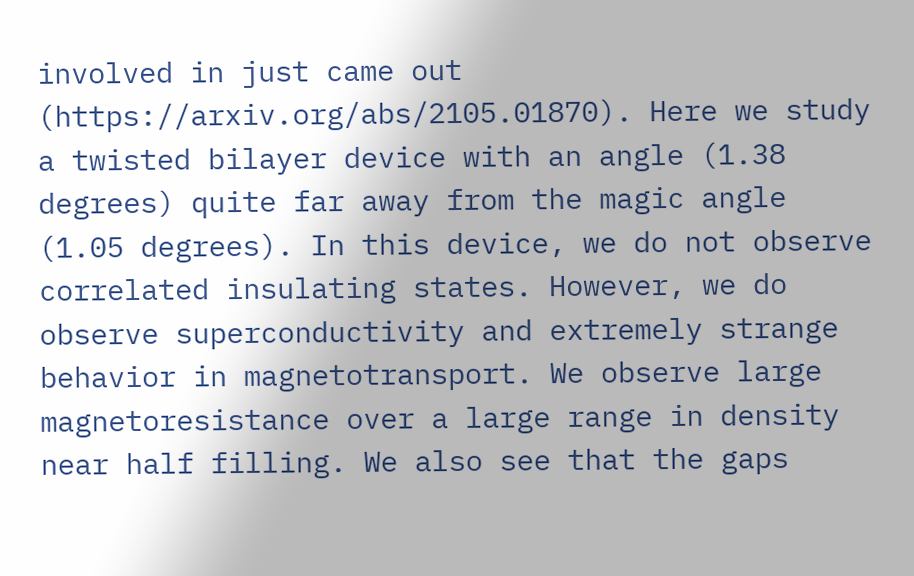involved in just came out (https://arxiv.org/abs/2105.01870). Here we study a twisted bilayer device with an angle (1.38 degrees) quite far away from the magic angle (1.05 degrees). In this device, we do not observe correlated insulating states. However, we do observe superconductivity and extremely strange behavior in magnetotransport. We observe large magnetoresistance over a large range in density near half filling. We also see that the gaps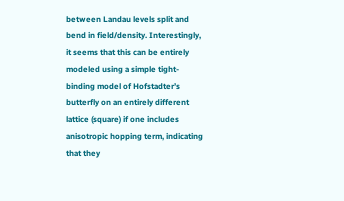between Landau levels split and bend in field/density. Interestingly, it seems that this can be entirely modeled using a simple tight-binding model of Hofstadter’s butterfly on an entirely different lattice (square) if one includes anisotropic hopping term, indicating that they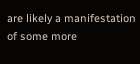are likely a manifestation of some more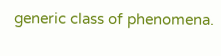generic class of phenomena.